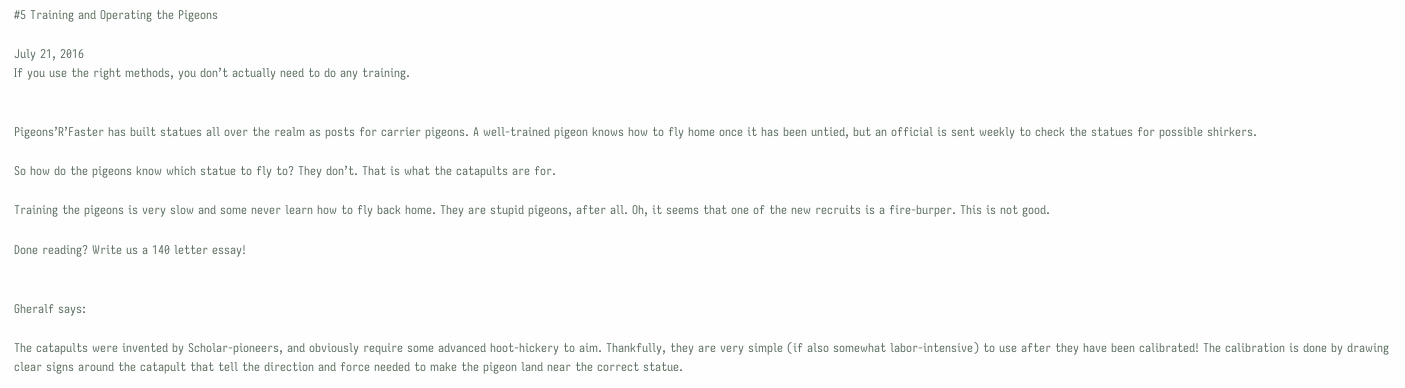#5 Training and Operating the Pigeons

July 21, 2016
If you use the right methods, you don’t actually need to do any training.


Pigeons’R’Faster has built statues all over the realm as posts for carrier pigeons. A well-trained pigeon knows how to fly home once it has been untied, but an official is sent weekly to check the statues for possible shirkers.

So how do the pigeons know which statue to fly to? They don’t. That is what the catapults are for.

Training the pigeons is very slow and some never learn how to fly back home. They are stupid pigeons, after all. Oh, it seems that one of the new recruits is a fire-burper. This is not good.

Done reading? Write us a 140 letter essay!


Gheralf says:

The catapults were invented by Scholar-pioneers, and obviously require some advanced hoot-hickery to aim. Thankfully, they are very simple (if also somewhat labor-intensive) to use after they have been calibrated! The calibration is done by drawing clear signs around the catapult that tell the direction and force needed to make the pigeon land near the correct statue.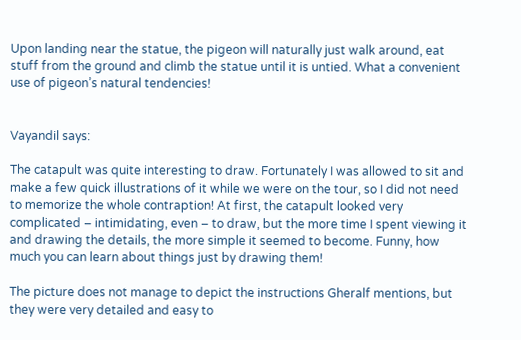Upon landing near the statue, the pigeon will naturally just walk around, eat stuff from the ground and climb the statue until it is untied. What a convenient use of pigeon’s natural tendencies!


Vayandil says:

The catapult was quite interesting to draw. Fortunately I was allowed to sit and make a few quick illustrations of it while we were on the tour, so I did not need to memorize the whole contraption! At first, the catapult looked very complicated – intimidating, even – to draw, but the more time I spent viewing it and drawing the details, the more simple it seemed to become. Funny, how much you can learn about things just by drawing them!

The picture does not manage to depict the instructions Gheralf mentions, but they were very detailed and easy to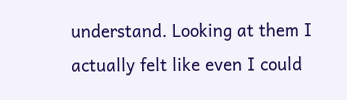understand. Looking at them I actually felt like even I could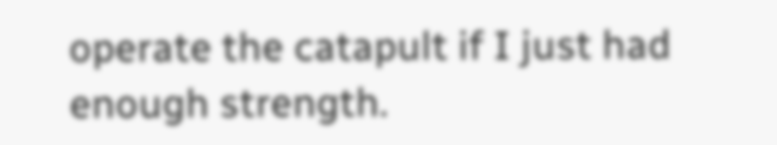operate the catapult if I just had enough strength.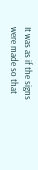It was as if the signs were made so that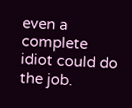even a complete idiot could do the job.